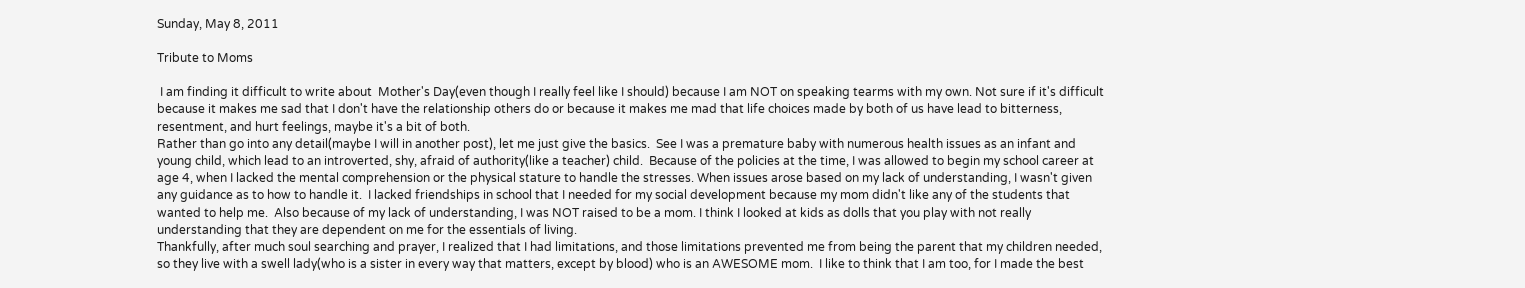Sunday, May 8, 2011

Tribute to Moms

 I am finding it difficult to write about  Mother's Day(even though I really feel like I should) because I am NOT on speaking tearms with my own. Not sure if it's difficult because it makes me sad that I don't have the relationship others do or because it makes me mad that life choices made by both of us have lead to bitterness, resentment, and hurt feelings, maybe it's a bit of both.
Rather than go into any detail(maybe I will in another post), let me just give the basics.  See I was a premature baby with numerous health issues as an infant and young child, which lead to an introverted, shy, afraid of authority(like a teacher) child.  Because of the policies at the time, I was allowed to begin my school career at age 4, when I lacked the mental comprehension or the physical stature to handle the stresses. When issues arose based on my lack of understanding, I wasn't given any guidance as to how to handle it.  I lacked friendships in school that I needed for my social development because my mom didn't like any of the students that wanted to help me.  Also because of my lack of understanding, I was NOT raised to be a mom. I think I looked at kids as dolls that you play with not really understanding that they are dependent on me for the essentials of living.
Thankfully, after much soul searching and prayer, I realized that I had limitations, and those limitations prevented me from being the parent that my children needed, so they live with a swell lady(who is a sister in every way that matters, except by blood) who is an AWESOME mom.  I like to think that I am too, for I made the best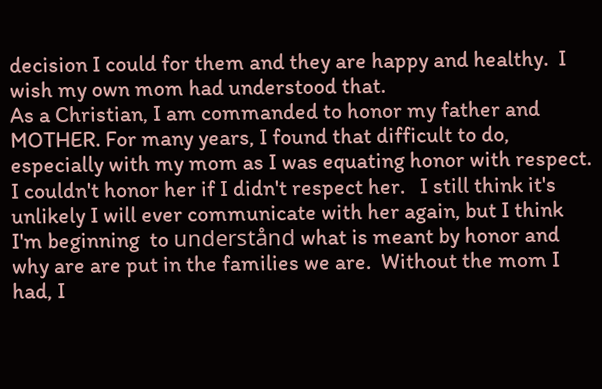decision I could for them and they are happy and healthy.  I wish my own mom had understood that.
As a Christian, I am commanded to honor my father and MOTHER. For many years, I found that difficult to do, especially with my mom as I was equating honor with respect.  I couldn't honor her if I didn't respect her.   I still think it's unlikely I will ever communicate with her again, but I think I'm beginning  to understånd what is meant by honor and why are are put in the families we are.  Without the mom I had, I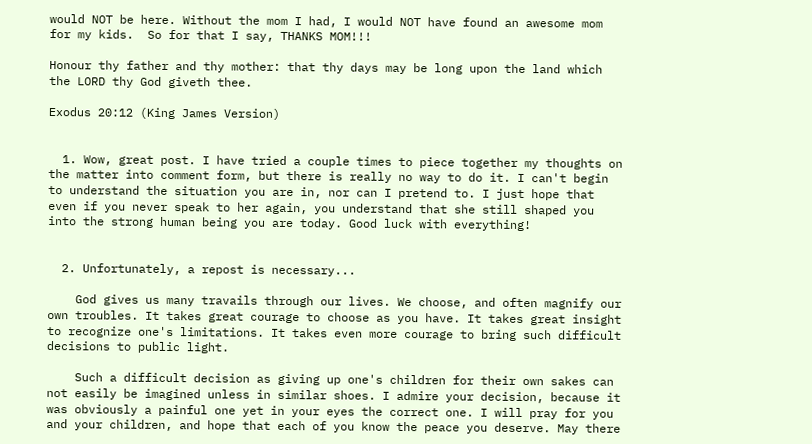would NOT be here. Without the mom I had, I would NOT have found an awesome mom for my kids.  So for that I say, THANKS MOM!!!

Honour thy father and thy mother: that thy days may be long upon the land which the LORD thy God giveth thee.

Exodus 20:12 (King James Version)


  1. Wow, great post. I have tried a couple times to piece together my thoughts on the matter into comment form, but there is really no way to do it. I can't begin to understand the situation you are in, nor can I pretend to. I just hope that even if you never speak to her again, you understand that she still shaped you into the strong human being you are today. Good luck with everything!


  2. Unfortunately, a repost is necessary...

    God gives us many travails through our lives. We choose, and often magnify our own troubles. It takes great courage to choose as you have. It takes great insight to recognize one's limitations. It takes even more courage to bring such difficult decisions to public light.

    Such a difficult decision as giving up one's children for their own sakes can not easily be imagined unless in similar shoes. I admire your decision, because it was obviously a painful one yet in your eyes the correct one. I will pray for you and your children, and hope that each of you know the peace you deserve. May there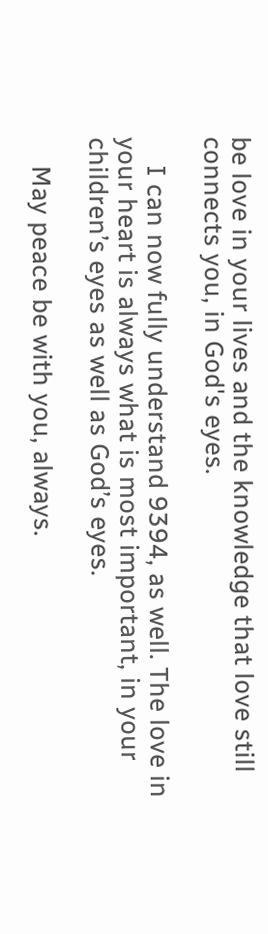be love in your lives and the knowledge that love still connects you, in God's eyes.

    I can now fully understand 9394, as well. The love in your heart is always what is most important, in your children’s eyes as well as God’s eyes.

    May peace be with you, always.